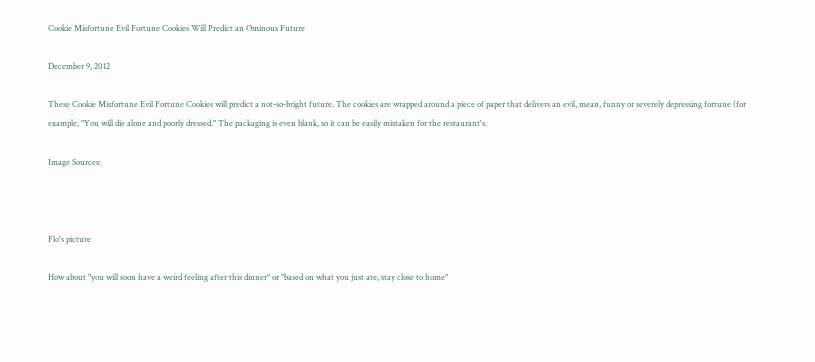Cookie Misfortune Evil Fortune Cookies Will Predict an Ominous Future

December 9, 2012

These Cookie Misfortune Evil Fortune Cookies will predict a not-so-bright future. The cookies are wrapped around a piece of paper that delivers an evil, mean, funny or severely depressing fortune (for example, "You will die alone and poorly dressed." The packaging is even blank, so it can be easily mistaken for the restaurant's.

Image Sources:



Flo's picture

How about "you will soon have a weird feeling after this dinner" or "based on what you just ate, stay close to home"